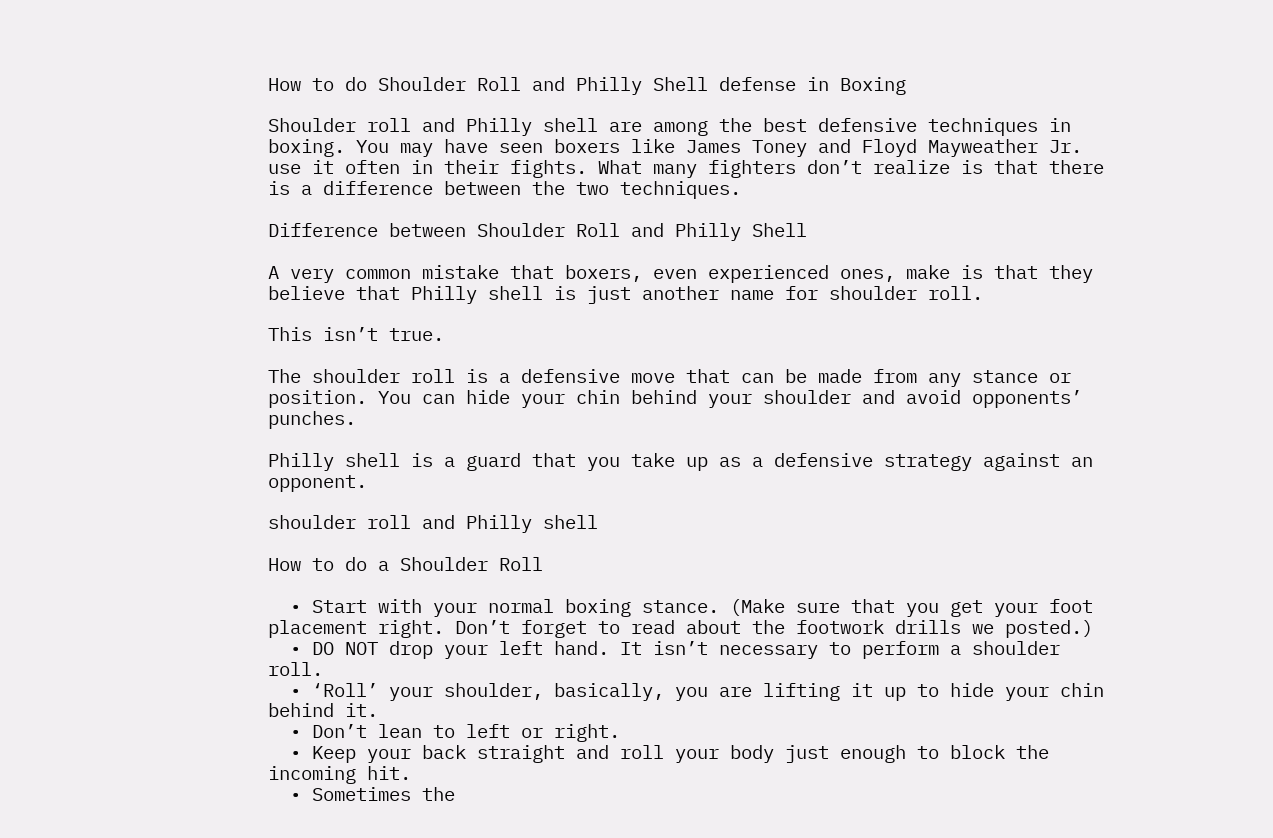How to do Shoulder Roll and Philly Shell defense in Boxing

Shoulder roll and Philly shell are among the best defensive techniques in boxing. You may have seen boxers like James Toney and Floyd Mayweather Jr. use it often in their fights. What many fighters don’t realize is that there is a difference between the two techniques.

Difference between Shoulder Roll and Philly Shell

A very common mistake that boxers, even experienced ones, make is that they believe that Philly shell is just another name for shoulder roll.

This isn’t true.

The shoulder roll is a defensive move that can be made from any stance or position. You can hide your chin behind your shoulder and avoid opponents’ punches.

Philly shell is a guard that you take up as a defensive strategy against an opponent.

shoulder roll and Philly shell

How to do a Shoulder Roll

  • Start with your normal boxing stance. (Make sure that you get your foot placement right. Don’t forget to read about the footwork drills we posted.)
  • DO NOT drop your left hand. It isn’t necessary to perform a shoulder roll.
  • ‘Roll’ your shoulder, basically, you are lifting it up to hide your chin behind it.
  • Don’t lean to left or right.
  • Keep your back straight and roll your body just enough to block the incoming hit.
  • Sometimes the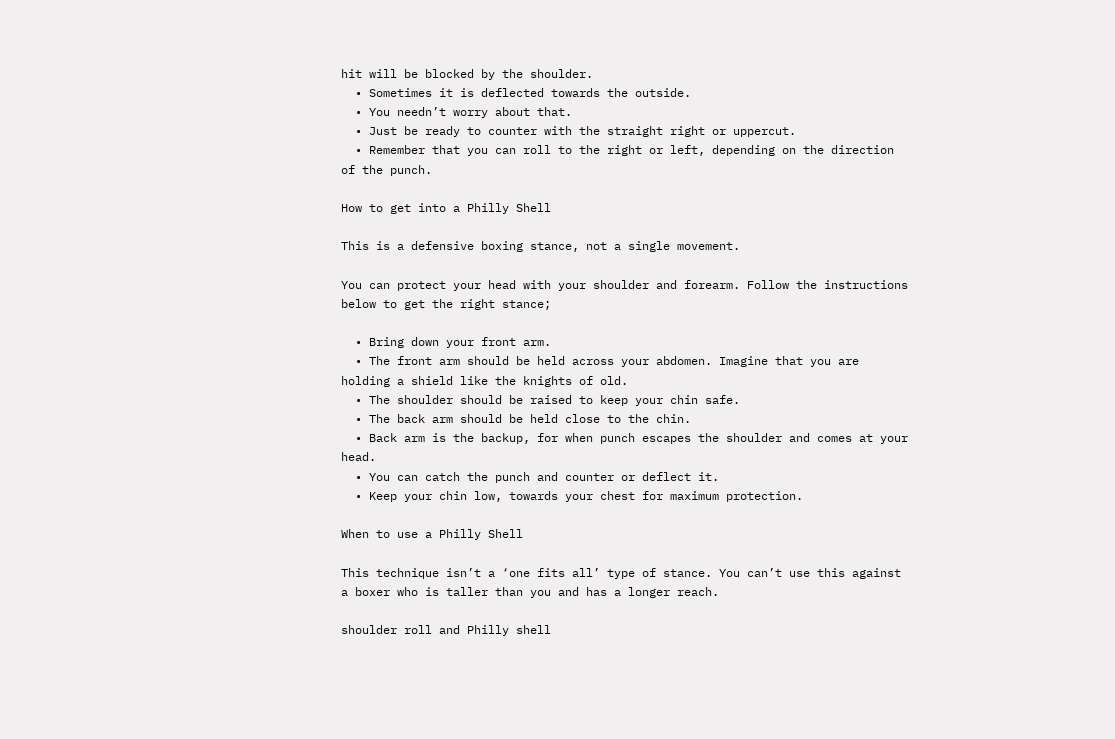hit will be blocked by the shoulder.
  • Sometimes it is deflected towards the outside.
  • You needn’t worry about that.
  • Just be ready to counter with the straight right or uppercut.
  • Remember that you can roll to the right or left, depending on the direction of the punch.

How to get into a Philly Shell

This is a defensive boxing stance, not a single movement.

You can protect your head with your shoulder and forearm. Follow the instructions below to get the right stance;

  • Bring down your front arm.
  • The front arm should be held across your abdomen. Imagine that you are holding a shield like the knights of old.
  • The shoulder should be raised to keep your chin safe.
  • The back arm should be held close to the chin.
  • Back arm is the backup, for when punch escapes the shoulder and comes at your head.
  • You can catch the punch and counter or deflect it.
  • Keep your chin low, towards your chest for maximum protection.

When to use a Philly Shell

This technique isn’t a ‘one fits all’ type of stance. You can’t use this against a boxer who is taller than you and has a longer reach.

shoulder roll and Philly shell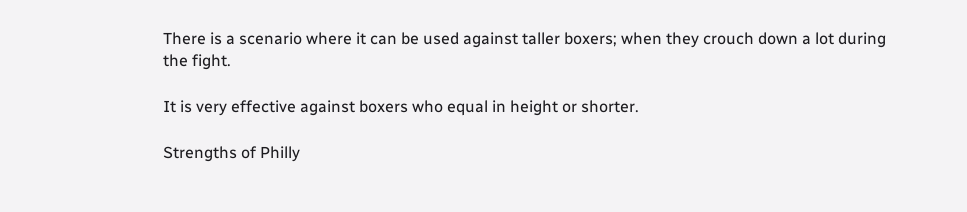There is a scenario where it can be used against taller boxers; when they crouch down a lot during the fight.

It is very effective against boxers who equal in height or shorter.

Strengths of Philly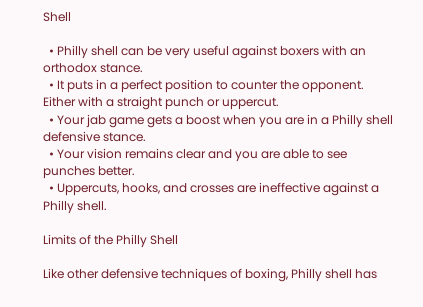Shell

  • Philly shell can be very useful against boxers with an orthodox stance.
  • It puts in a perfect position to counter the opponent. Either with a straight punch or uppercut.
  • Your jab game gets a boost when you are in a Philly shell defensive stance.
  • Your vision remains clear and you are able to see punches better.
  • Uppercuts, hooks, and crosses are ineffective against a Philly shell.

Limits of the Philly Shell

Like other defensive techniques of boxing, Philly shell has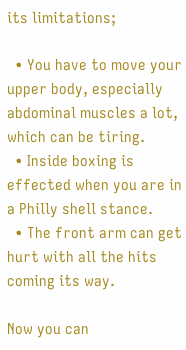its limitations;

  • You have to move your upper body, especially abdominal muscles a lot, which can be tiring.
  • Inside boxing is effected when you are in a Philly shell stance.
  • The front arm can get hurt with all the hits coming its way.

Now you can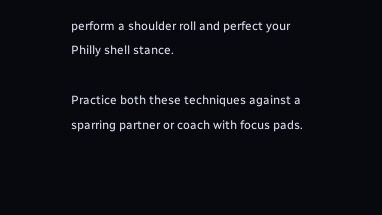perform a shoulder roll and perfect your Philly shell stance.

Practice both these techniques against a sparring partner or coach with focus pads.